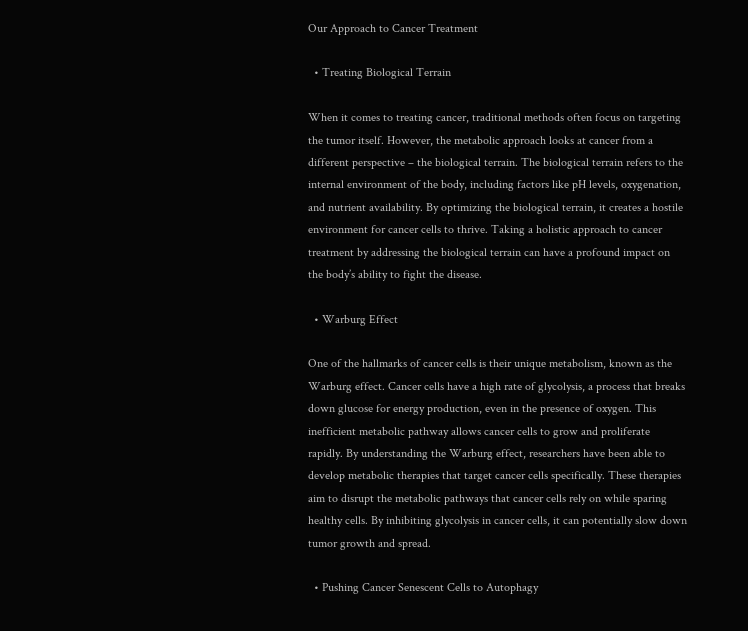Our Approach to Cancer Treatment

  • Treating Biological Terrain

When it comes to treating cancer, traditional methods often focus on targeting the tumor itself. However, the metabolic approach looks at cancer from a different perspective – the biological terrain. The biological terrain refers to the internal environment of the body, including factors like pH levels, oxygenation, and nutrient availability. By optimizing the biological terrain, it creates a hostile environment for cancer cells to thrive. Taking a holistic approach to cancer treatment by addressing the biological terrain can have a profound impact on the body’s ability to fight the disease.

  • Warburg Effect

One of the hallmarks of cancer cells is their unique metabolism, known as the Warburg effect. Cancer cells have a high rate of glycolysis, a process that breaks down glucose for energy production, even in the presence of oxygen. This inefficient metabolic pathway allows cancer cells to grow and proliferate rapidly. By understanding the Warburg effect, researchers have been able to develop metabolic therapies that target cancer cells specifically. These therapies aim to disrupt the metabolic pathways that cancer cells rely on while sparing healthy cells. By inhibiting glycolysis in cancer cells, it can potentially slow down tumor growth and spread.

  • Pushing Cancer Senescent Cells to Autophagy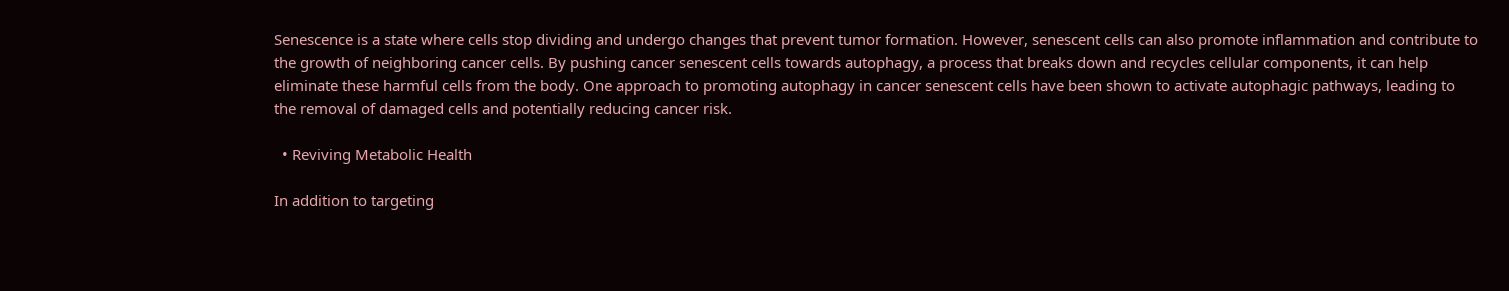Senescence is a state where cells stop dividing and undergo changes that prevent tumor formation. However, senescent cells can also promote inflammation and contribute to the growth of neighboring cancer cells. By pushing cancer senescent cells towards autophagy, a process that breaks down and recycles cellular components, it can help eliminate these harmful cells from the body. One approach to promoting autophagy in cancer senescent cells have been shown to activate autophagic pathways, leading to the removal of damaged cells and potentially reducing cancer risk.

  • Reviving Metabolic Health

In addition to targeting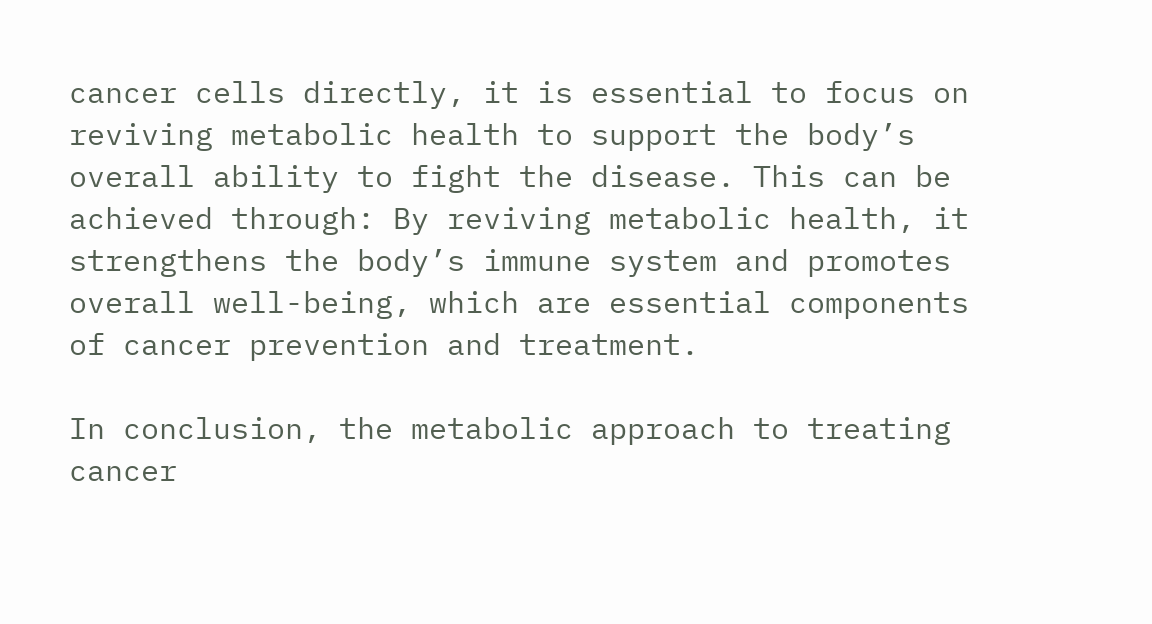cancer cells directly, it is essential to focus on reviving metabolic health to support the body’s overall ability to fight the disease. This can be achieved through: By reviving metabolic health, it strengthens the body’s immune system and promotes overall well-being, which are essential components of cancer prevention and treatment.

In conclusion, the metabolic approach to treating cancer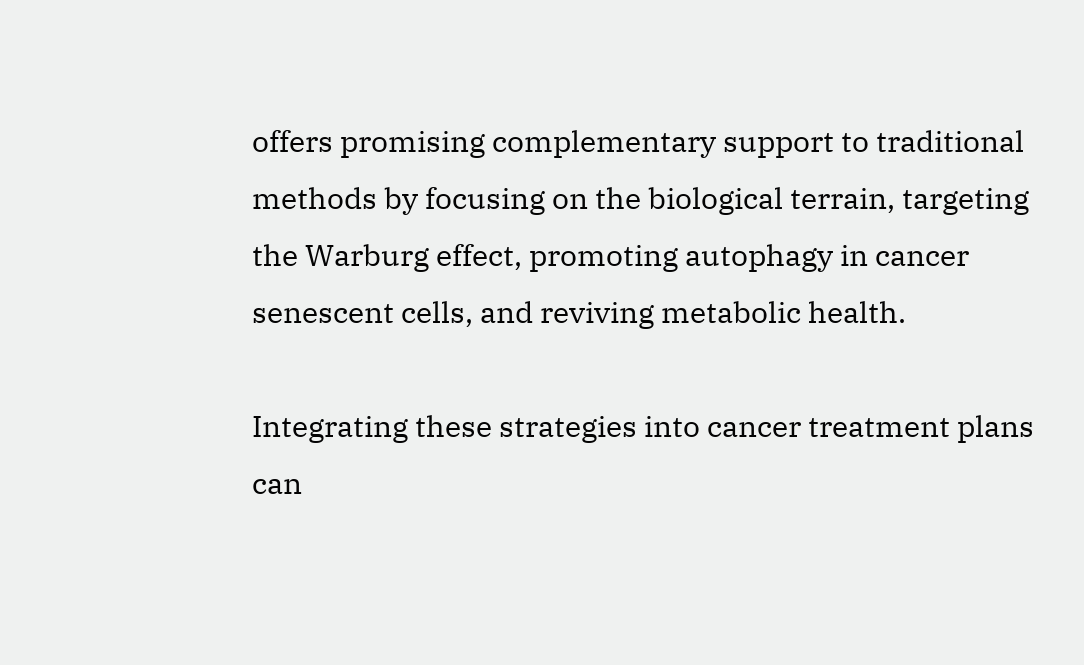offers promising complementary support to traditional methods by focusing on the biological terrain, targeting the Warburg effect, promoting autophagy in cancer senescent cells, and reviving metabolic health.

Integrating these strategies into cancer treatment plans can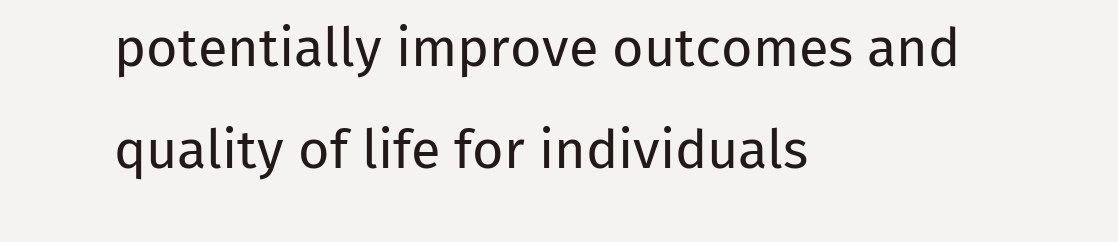potentially improve outcomes and quality of life for individuals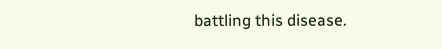battling this disease.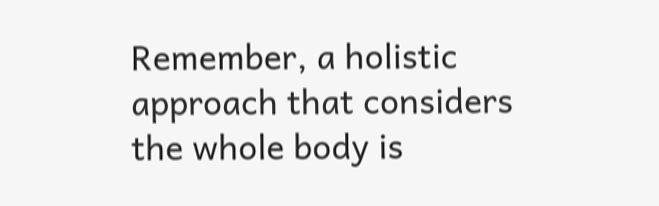Remember, a holistic approach that considers the whole body is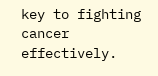key to fighting cancer effectively.